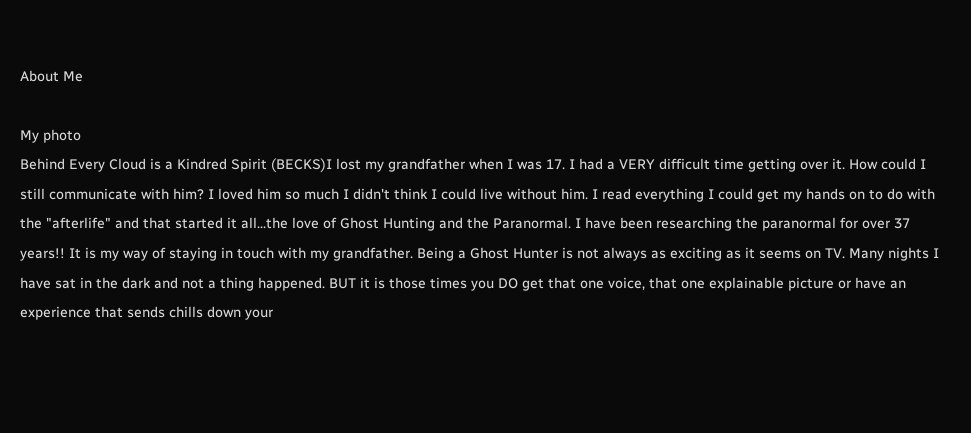About Me

My photo
Behind Every Cloud is a Kindred Spirit (BECKS)I lost my grandfather when I was 17. I had a VERY difficult time getting over it. How could I still communicate with him? I loved him so much I didn't think I could live without him. I read everything I could get my hands on to do with the "afterlife" and that started it all...the love of Ghost Hunting and the Paranormal. I have been researching the paranormal for over 37 years!! It is my way of staying in touch with my grandfather. Being a Ghost Hunter is not always as exciting as it seems on TV. Many nights I have sat in the dark and not a thing happened. BUT it is those times you DO get that one voice, that one explainable picture or have an experience that sends chills down your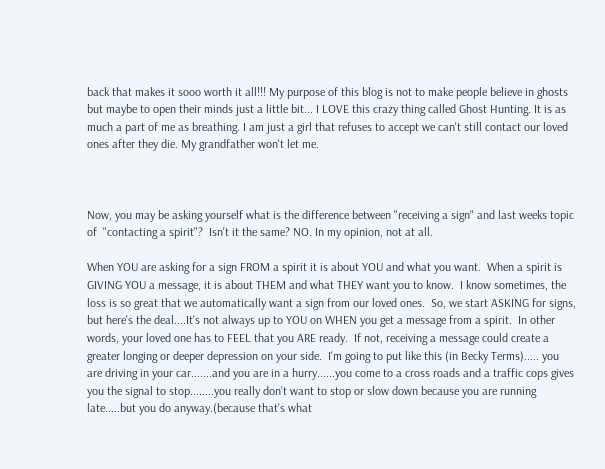back that makes it sooo worth it all!!! My purpose of this blog is not to make people believe in ghosts but maybe to open their minds just a little bit... I LOVE this crazy thing called Ghost Hunting. It is as much a part of me as breathing. I am just a girl that refuses to accept we can't still contact our loved ones after they die. My grandfather won't let me.



Now, you may be asking yourself what is the difference between "receiving a sign" and last weeks topic of  "contacting a spirit"?  Isn't it the same? NO. In my opinion, not at all.

When YOU are asking for a sign FROM a spirit it is about YOU and what you want.  When a spirit is GIVING YOU a message, it is about THEM and what THEY want you to know.  I know sometimes, the loss is so great that we automatically want a sign from our loved ones.  So, we start ASKING for signs, but here's the deal....It's not always up to YOU on WHEN you get a message from a spirit.  In other words, your loved one has to FEEL that you ARE ready.  If not, receiving a message could create a greater longing or deeper depression on your side.  I'm going to put like this (in Becky Terms)..... you are driving in your car.......and you are in a hurry......you come to a cross roads and a traffic cops gives you the signal to stop........you really don't want to stop or slow down because you are running late.....but you do anyway.(because that's what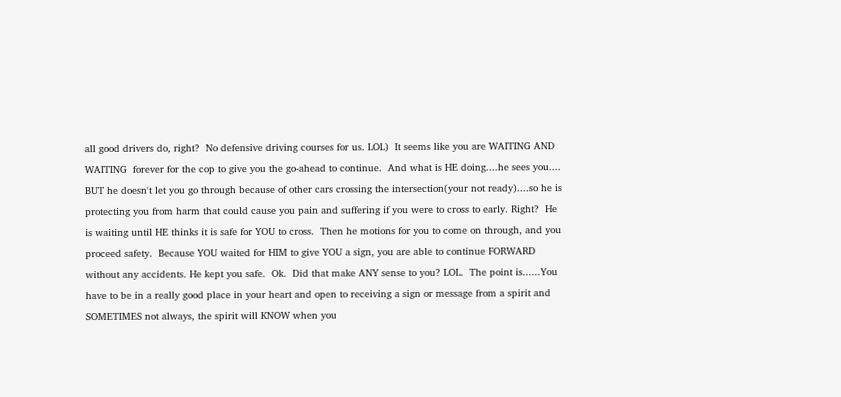all good drivers do, right?  No defensive driving courses for us. LOL)  It seems like you are WAITING AND WAITING  forever for the cop to give you the go-ahead to continue.  And what is HE doing....he sees you.... BUT he doesn't let you go through because of other cars crossing the intersection(your not ready)....so he is protecting you from harm that could cause you pain and suffering if you were to cross to early. Right?  He is waiting until HE thinks it is safe for YOU to cross.  Then he motions for you to come on through, and you proceed safety.  Because YOU waited for HIM to give YOU a sign, you are able to continue FORWARD without any accidents. He kept you safe.  Ok.  Did that make ANY sense to you? LOL.  The point is......You have to be in a really good place in your heart and open to receiving a sign or message from a spirit and SOMETIMES not always, the spirit will KNOW when you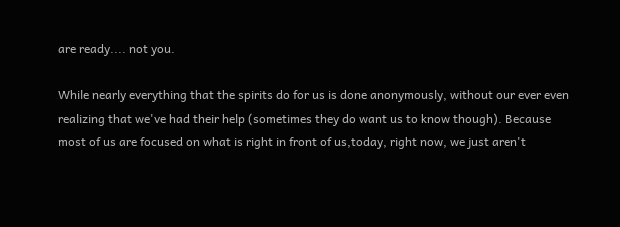are ready.... not you.

While nearly everything that the spirits do for us is done anonymously, without our ever even realizing that we've had their help (sometimes they do want us to know though). Because most of us are focused on what is right in front of us,today, right now, we just aren't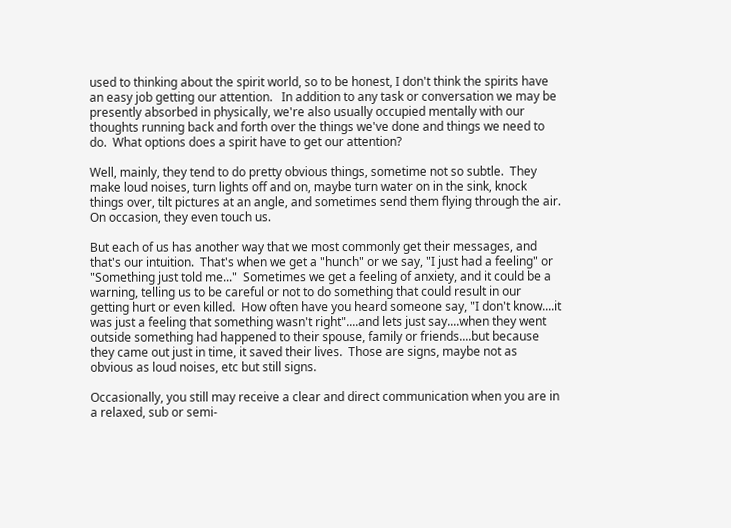used to thinking about the spirit world, so to be honest, I don't think the spirits have an easy job getting our attention.   In addition to any task or conversation we may be presently absorbed in physically, we're also usually occupied mentally with our thoughts running back and forth over the things we've done and things we need to do.  What options does a spirit have to get our attention?

Well, mainly, they tend to do pretty obvious things, sometime not so subtle.  They make loud noises, turn lights off and on, maybe turn water on in the sink, knock things over, tilt pictures at an angle, and sometimes send them flying through the air.  On occasion, they even touch us.

But each of us has another way that we most commonly get their messages, and that's our intuition.  That's when we get a "hunch" or we say, "I just had a feeling" or "Something just told me..."  Sometimes we get a feeling of anxiety, and it could be a warning, telling us to be careful or not to do something that could result in our getting hurt or even killed.  How often have you heard someone say, "I don't know....it was just a feeling that something wasn't right"....and lets just say....when they went outside something had happened to their spouse, family or friends....but because they came out just in time, it saved their lives.  Those are signs, maybe not as obvious as loud noises, etc but still signs.

Occasionally, you still may receive a clear and direct communication when you are in a relaxed, sub or semi-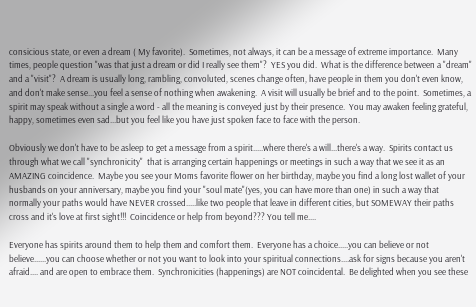consicious state, or even a dream ( My favorite).  Sometimes, not always, it can be a message of extreme importance.  Many times, people question "was that just a dream or did I really see them"?  YES you did.  What is the difference between a "dream" and a "visit"?  A dream is usually long, rambling, convoluted, scenes change often, have people in them you don't even know, and don't make sense...you feel a sense of nothing when awakening.  A visit will usually be brief and to the point.  Sometimes, a spirit may speak without a single a word - all the meaning is conveyed just by their presence.  You may awaken feeling grateful, happy, sometimes even sad...but you feel like you have just spoken face to face with the person.

Obviously we don't have to be asleep to get a message from a spirit.....where there's a will...there's a way.  Spirits contact us through what we call "synchronicity"  that is arranging certain happenings or meetings in such a way that we see it as an AMAZING coincidence.  Maybe you see your Moms favorite flower on her birthday, maybe you find a long lost wallet of your husbands on your anniversary, maybe you find your "soul mate"(yes, you can have more than one) in such a way that normally your paths would have NEVER crossed.....like two people that leave in different cities, but SOMEWAY their paths cross and it's love at first sight!!!  Coincidence or help from beyond??? You tell me....

Everyone has spirits around them to help them and comfort them.  Everyone has a choice.....you can believe or not believe......you can choose whether or not you want to look into your spiritual connections....ask for signs because you aren't afraid.... and are open to embrace them.  Synchronicities (happenings) are NOT coincidental.  Be delighted when you see these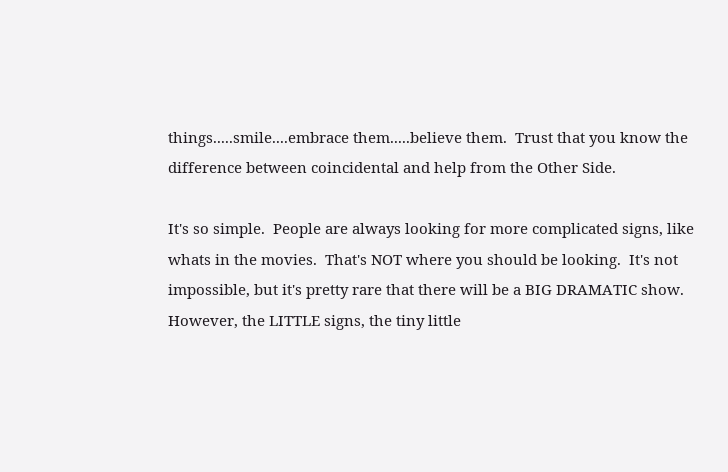things.....smile....embrace them.....believe them.  Trust that you know the difference between coincidental and help from the Other Side.

It's so simple.  People are always looking for more complicated signs, like whats in the movies.  That's NOT where you should be looking.  It's not impossible, but it's pretty rare that there will be a BIG DRAMATIC show.  However, the LITTLE signs, the tiny little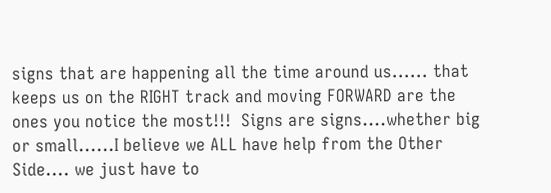signs that are happening all the time around us...... that keeps us on the RIGHT track and moving FORWARD are the ones you notice the most!!!  Signs are signs....whether big or small......I believe we ALL have help from the Other Side.... we just have to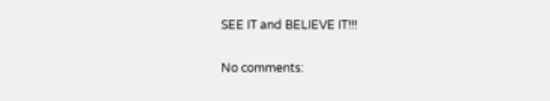SEE IT and BELIEVE IT!!!

No comments: